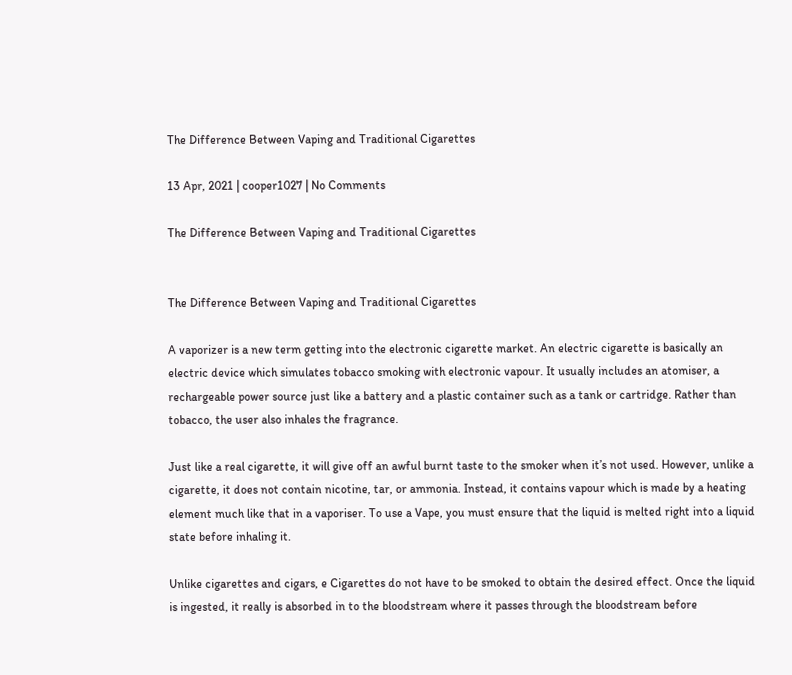The Difference Between Vaping and Traditional Cigarettes

13 Apr, 2021 | cooper1027 | No Comments

The Difference Between Vaping and Traditional Cigarettes


The Difference Between Vaping and Traditional Cigarettes

A vaporizer is a new term getting into the electronic cigarette market. An electric cigarette is basically an electric device which simulates tobacco smoking with electronic vapour. It usually includes an atomiser, a rechargeable power source just like a battery and a plastic container such as a tank or cartridge. Rather than tobacco, the user also inhales the fragrance.

Just like a real cigarette, it will give off an awful burnt taste to the smoker when it’s not used. However, unlike a cigarette, it does not contain nicotine, tar, or ammonia. Instead, it contains vapour which is made by a heating element much like that in a vaporiser. To use a Vape, you must ensure that the liquid is melted right into a liquid state before inhaling it.

Unlike cigarettes and cigars, e Cigarettes do not have to be smoked to obtain the desired effect. Once the liquid is ingested, it really is absorbed in to the bloodstream where it passes through the bloodstream before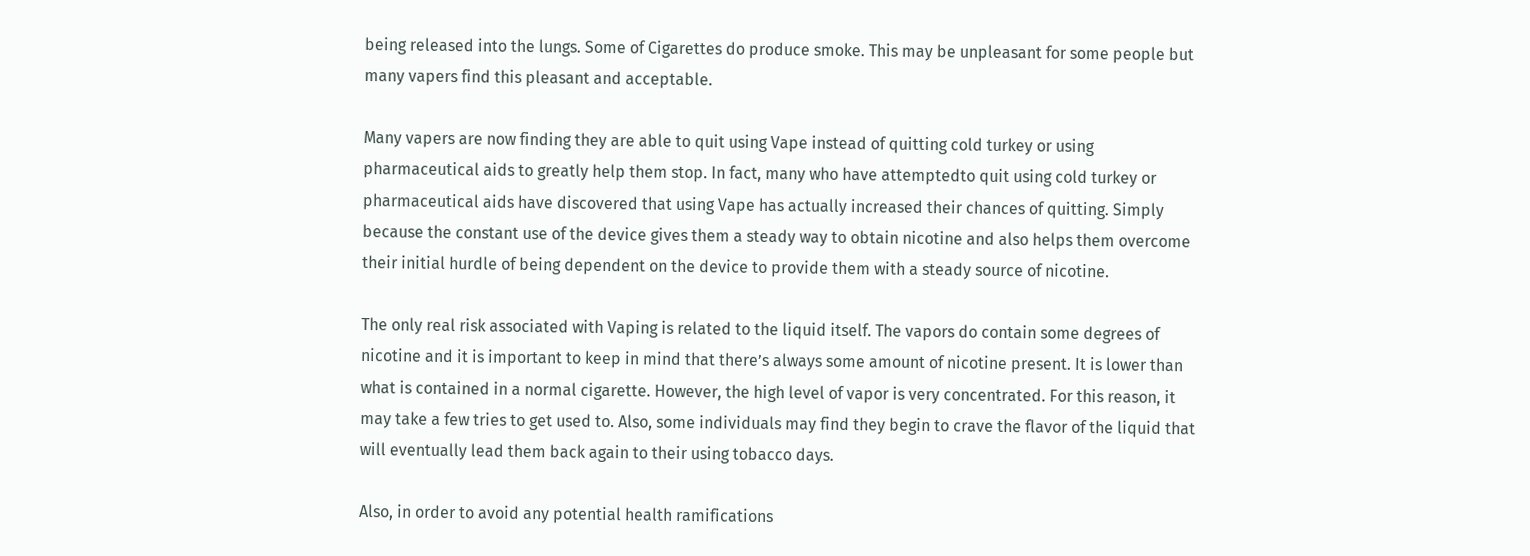being released into the lungs. Some of Cigarettes do produce smoke. This may be unpleasant for some people but many vapers find this pleasant and acceptable.

Many vapers are now finding they are able to quit using Vape instead of quitting cold turkey or using pharmaceutical aids to greatly help them stop. In fact, many who have attemptedto quit using cold turkey or pharmaceutical aids have discovered that using Vape has actually increased their chances of quitting. Simply because the constant use of the device gives them a steady way to obtain nicotine and also helps them overcome their initial hurdle of being dependent on the device to provide them with a steady source of nicotine.

The only real risk associated with Vaping is related to the liquid itself. The vapors do contain some degrees of nicotine and it is important to keep in mind that there’s always some amount of nicotine present. It is lower than what is contained in a normal cigarette. However, the high level of vapor is very concentrated. For this reason, it may take a few tries to get used to. Also, some individuals may find they begin to crave the flavor of the liquid that will eventually lead them back again to their using tobacco days.

Also, in order to avoid any potential health ramifications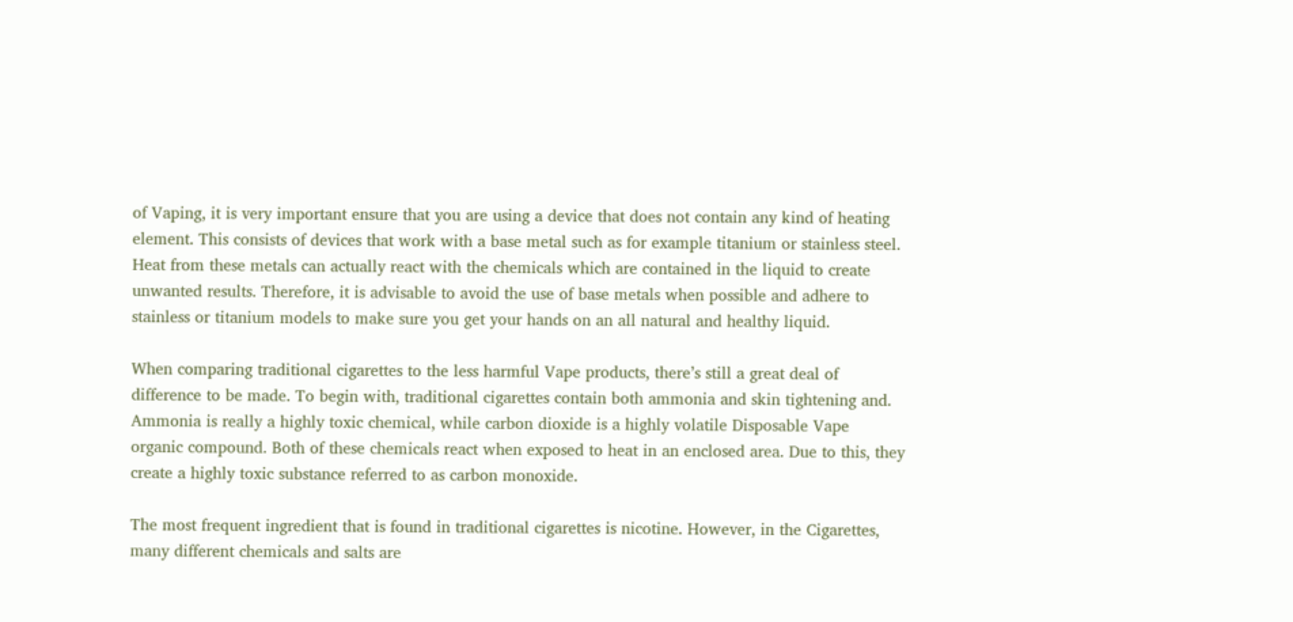of Vaping, it is very important ensure that you are using a device that does not contain any kind of heating element. This consists of devices that work with a base metal such as for example titanium or stainless steel. Heat from these metals can actually react with the chemicals which are contained in the liquid to create unwanted results. Therefore, it is advisable to avoid the use of base metals when possible and adhere to stainless or titanium models to make sure you get your hands on an all natural and healthy liquid.

When comparing traditional cigarettes to the less harmful Vape products, there’s still a great deal of difference to be made. To begin with, traditional cigarettes contain both ammonia and skin tightening and. Ammonia is really a highly toxic chemical, while carbon dioxide is a highly volatile Disposable Vape organic compound. Both of these chemicals react when exposed to heat in an enclosed area. Due to this, they create a highly toxic substance referred to as carbon monoxide.

The most frequent ingredient that is found in traditional cigarettes is nicotine. However, in the Cigarettes, many different chemicals and salts are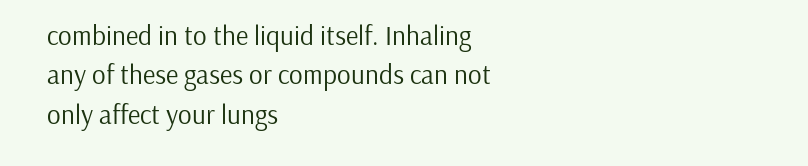combined in to the liquid itself. Inhaling any of these gases or compounds can not only affect your lungs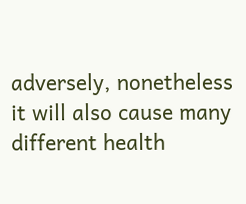adversely, nonetheless it will also cause many different health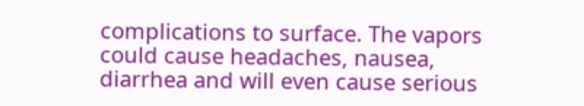complications to surface. The vapors could cause headaches, nausea, diarrhea and will even cause serious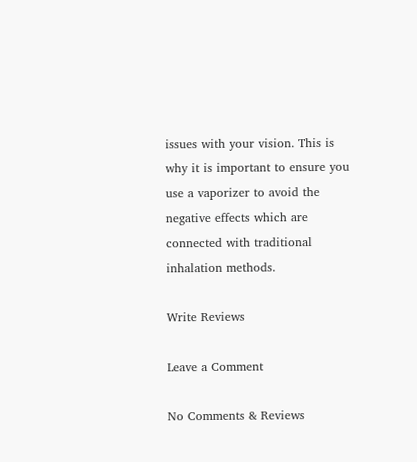issues with your vision. This is why it is important to ensure you use a vaporizer to avoid the negative effects which are connected with traditional inhalation methods.

Write Reviews

Leave a Comment

No Comments & Reviews